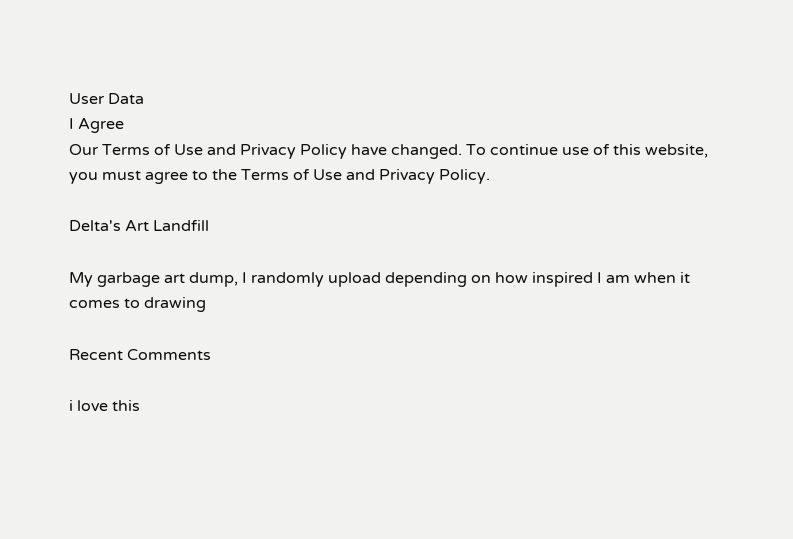User Data
I Agree
Our Terms of Use and Privacy Policy have changed. To continue use of this website, you must agree to the Terms of Use and Privacy Policy.

Delta's Art Landfill

My garbage art dump, I randomly upload depending on how inspired I am when it comes to drawing

Recent Comments

i love this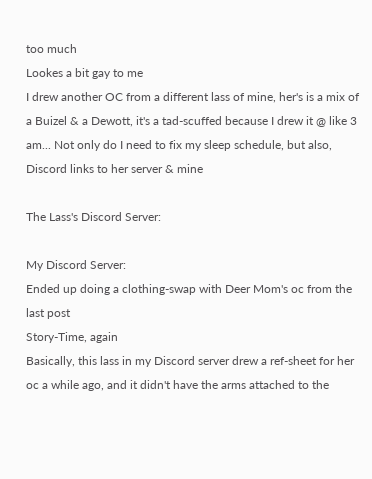too much
Lookes a bit gay to me
I drew another OC from a different lass of mine, her's is a mix of a Buizel & a Dewott, it's a tad-scuffed because I drew it @ like 3 am... Not only do I need to fix my sleep schedule, but also, Discord links to her server & mine

The Lass's Discord Server:

My Discord Server:
Ended up doing a clothing-swap with Deer Mom's oc from the last post
Story-Time, again
Basically, this lass in my Discord server drew a ref-sheet for her oc a while ago, and it didn't have the arms attached to the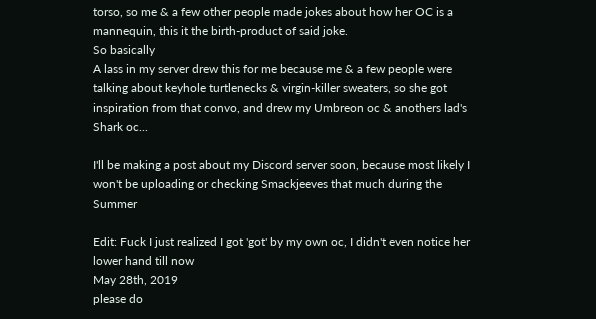torso, so me & a few other people made jokes about how her OC is a mannequin, this it the birth-product of said joke.
So basically
A lass in my server drew this for me because me & a few people were talking about keyhole turtlenecks & virgin-killer sweaters, so she got inspiration from that convo, and drew my Umbreon oc & anothers lad's Shark oc...

I'll be making a post about my Discord server soon, because most likely I won't be uploading or checking Smackjeeves that much during the Summer

Edit: Fuck I just realized I got 'got' by my own oc, I didn't even notice her lower hand till now
May 28th, 2019
please do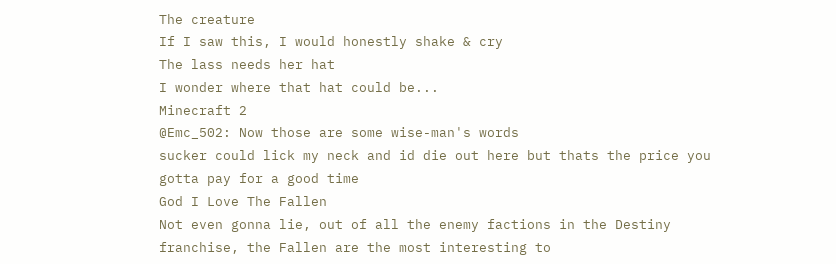The creature
If I saw this, I would honestly shake & cry
The lass needs her hat
I wonder where that hat could be...
Minecraft 2
@Emc_502: Now those are some wise-man's words
sucker could lick my neck and id die out here but thats the price you gotta pay for a good time
God I Love The Fallen
Not even gonna lie, out of all the enemy factions in the Destiny franchise, the Fallen are the most interesting to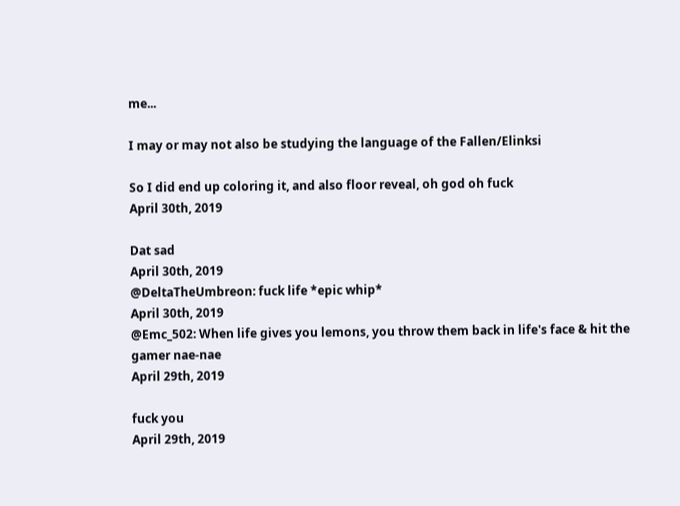me...

I may or may not also be studying the language of the Fallen/Elinksi

So I did end up coloring it, and also floor reveal, oh god oh fuck
April 30th, 2019

Dat sad
April 30th, 2019
@DeltaTheUmbreon: fuck life *epic whip*
April 30th, 2019
@Emc_502: When life gives you lemons, you throw them back in life's face & hit the gamer nae-nae
April 29th, 2019

fuck you
April 29th, 2019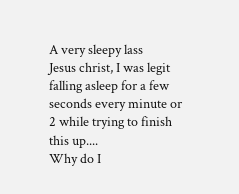A very sleepy lass
Jesus christ, I was legit falling asleep for a few seconds every minute or 2 while trying to finish this up....
Why do I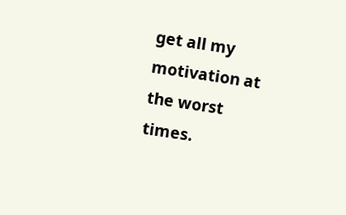get all my motivation at the worst times.